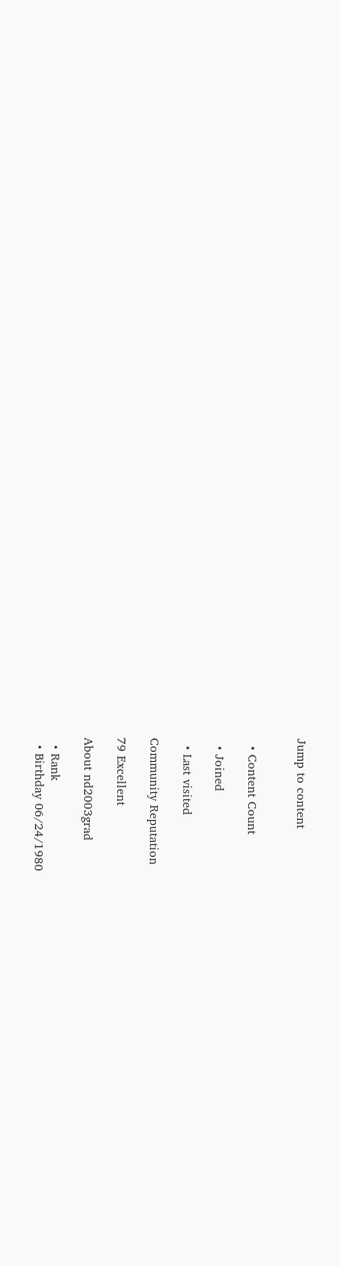Jump to content


  • Content Count

  • Joined

  • Last visited

Community Reputation

79 Excellent

About nd2003grad

  • Rank
  • Birthday 06/24/1980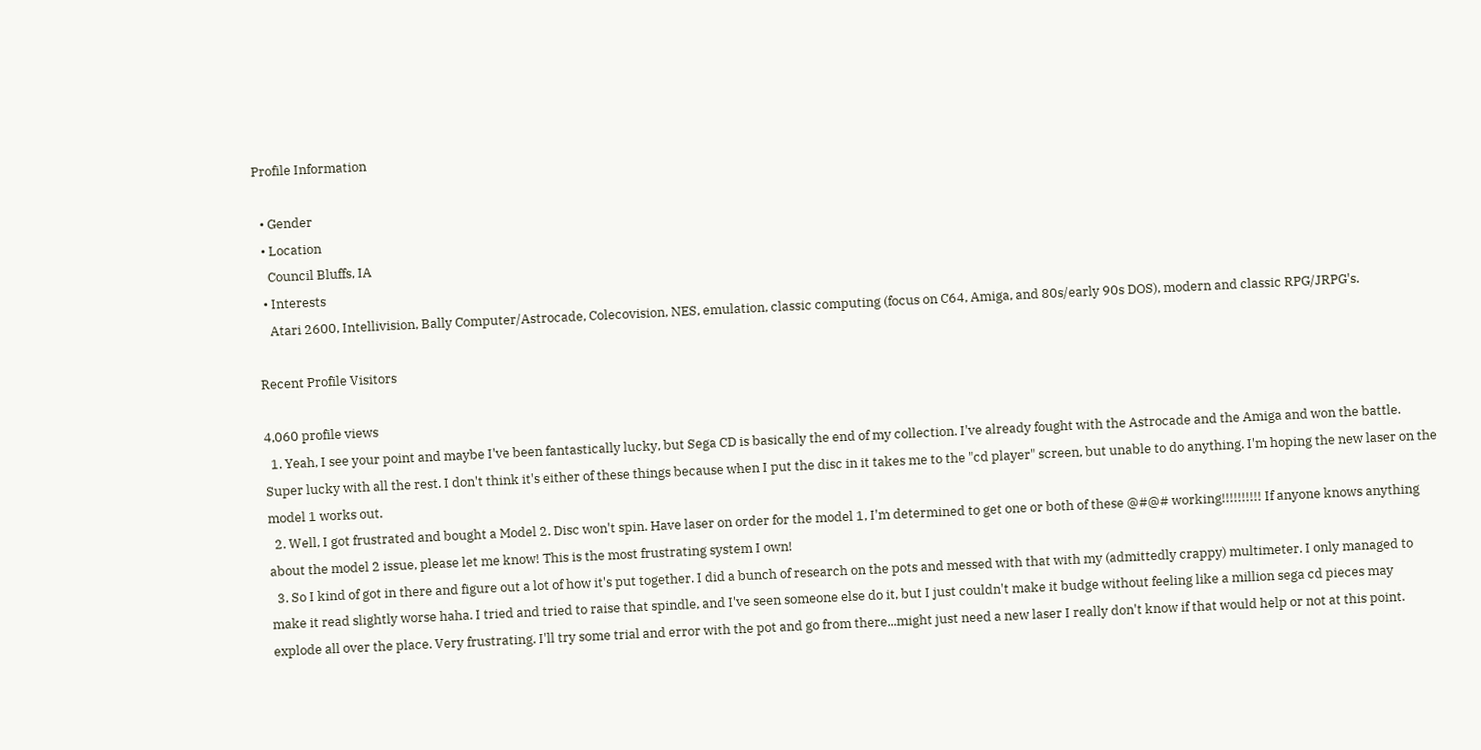Profile Information

  • Gender
  • Location
    Council Bluffs, IA
  • Interests
    Atari 2600, Intellivision, Bally Computer/Astrocade, Colecovision, NES, emulation, classic computing (focus on C64, Amiga, and 80s/early 90s DOS), modern and classic RPG/JRPG's.

Recent Profile Visitors

4,060 profile views
  1. Yeah, I see your point and maybe I've been fantastically lucky, but Sega CD is basically the end of my collection. I've already fought with the Astrocade and the Amiga and won the battle. Super lucky with all the rest. I don't think it's either of these things because when I put the disc in it takes me to the "cd player" screen, but unable to do anything. I'm hoping the new laser on the model 1 works out.
  2. Well, I got frustrated and bought a Model 2. Disc won't spin. Have laser on order for the model 1, I'm determined to get one or both of these @#@# working!!!!!!!!!! If anyone knows anything about the model 2 issue, please let me know! This is the most frustrating system I own!
  3. So I kind of got in there and figure out a lot of how it's put together. I did a bunch of research on the pots and messed with that with my (admittedly crappy) multimeter. I only managed to make it read slightly worse haha. I tried and tried to raise that spindle, and I've seen someone else do it, but I just couldn't make it budge without feeling like a million sega cd pieces may explode all over the place. Very frustrating. I'll try some trial and error with the pot and go from there...might just need a new laser I really don't know if that would help or not at this point.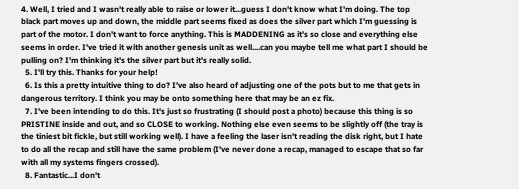4. Well, I tried and I wasn't really able to raise or lower it...guess I don't know what I'm doing. The top black part moves up and down, the middle part seems fixed as does the silver part which I'm guessing is part of the motor. I don't want to force anything. This is MADDENING as it's so close and everything else seems in order. I've tried it with another genesis unit as well....can you maybe tell me what part I should be pulling on? I'm thinking it's the silver part but it's really solid.
  5. I'll try this. Thanks for your help!
  6. Is this a pretty intuitive thing to do? I've also heard of adjusting one of the pots but to me that gets in dangerous territory. I think you may be onto something here that may be an ez fix.
  7. I've been intending to do this. It's just so frustrating (I should post a photo) because this thing is so PRISTINE inside and out, and so CLOSE to working. Nothing else even seems to be slightly off (the tray is the tiniest bit fickle, but still working well). I have a feeling the laser isn't reading the disk right, but I hate to do all the recap and still have the same problem (I've never done a recap, managed to escape that so far with all my systems fingers crossed).
  8. Fantastic...I don't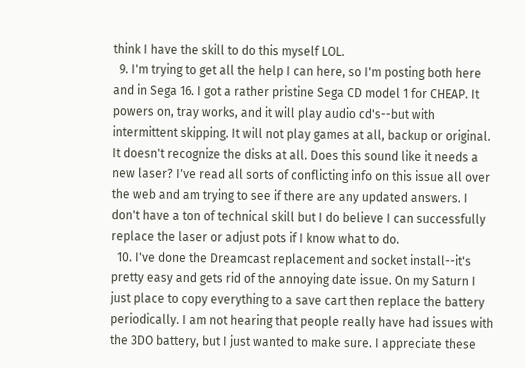think I have the skill to do this myself LOL.
  9. I'm trying to get all the help I can here, so I'm posting both here and in Sega 16. I got a rather pristine Sega CD model 1 for CHEAP. It powers on, tray works, and it will play audio cd's--but with intermittent skipping. It will not play games at all, backup or original. It doesn't recognize the disks at all. Does this sound like it needs a new laser? I've read all sorts of conflicting info on this issue all over the web and am trying to see if there are any updated answers. I don't have a ton of technical skill but I do believe I can successfully replace the laser or adjust pots if I know what to do.
  10. I've done the Dreamcast replacement and socket install--it's pretty easy and gets rid of the annoying date issue. On my Saturn I just place to copy everything to a save cart then replace the battery periodically. I am not hearing that people really have had issues with the 3DO battery, but I just wanted to make sure. I appreciate these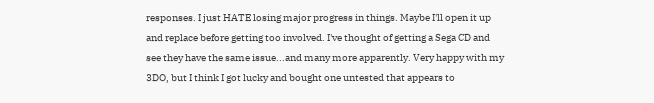responses. I just HATE losing major progress in things. Maybe I'll open it up and replace before getting too involved. I've thought of getting a Sega CD and see they have the same issue...and many more apparently. Very happy with my 3DO, but I think I got lucky and bought one untested that appears to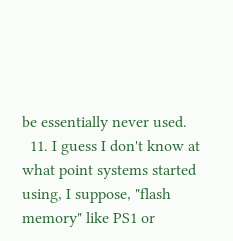be essentially never used.
  11. I guess I don't know at what point systems started using, I suppose, "flash memory" like PS1 or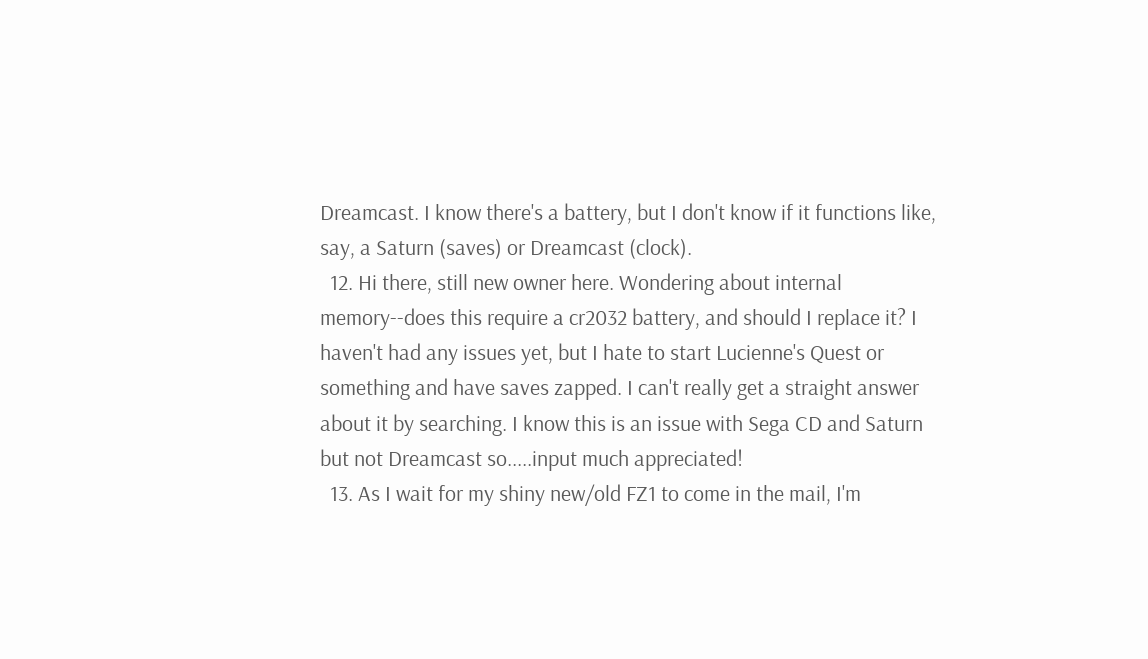Dreamcast. I know there's a battery, but I don't know if it functions like, say, a Saturn (saves) or Dreamcast (clock).
  12. Hi there, still new owner here. Wondering about internal memory--does this require a cr2032 battery, and should I replace it? I haven't had any issues yet, but I hate to start Lucienne's Quest or something and have saves zapped. I can't really get a straight answer about it by searching. I know this is an issue with Sega CD and Saturn but not Dreamcast so.....input much appreciated!
  13. As I wait for my shiny new/old FZ1 to come in the mail, I'm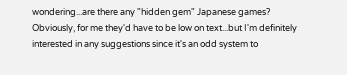wondering...are there any "hidden gem" Japanese games? Obviously, for me they'd have to be low on text...but I'm definitely interested in any suggestions since it's an odd system to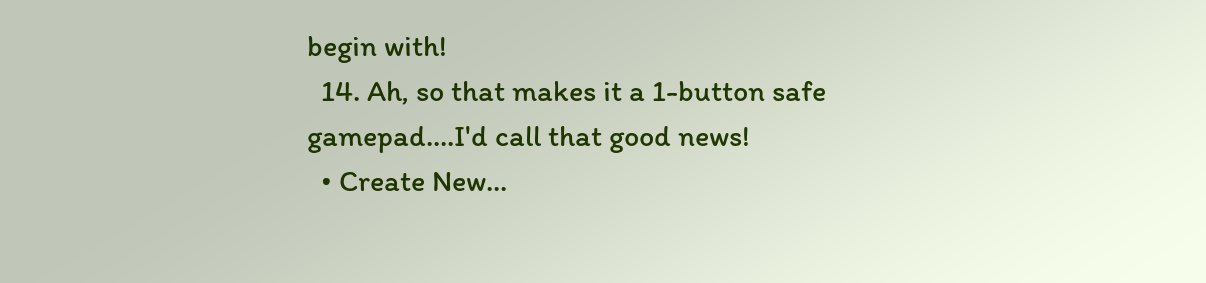begin with!
  14. Ah, so that makes it a 1-button safe gamepad....I'd call that good news!
  • Create New...